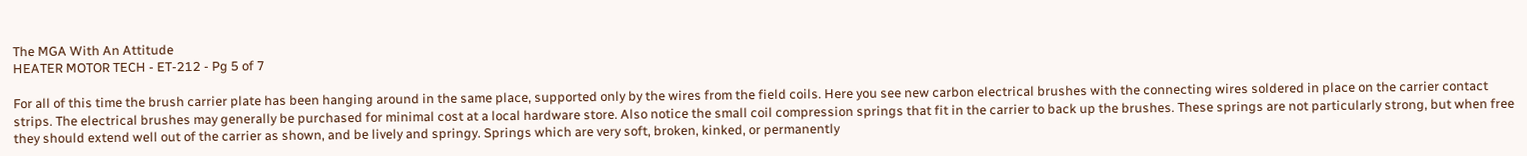The MGA With An Attitude
HEATER MOTOR TECH - ET-212 - Pg 5 of 7

For all of this time the brush carrier plate has been hanging around in the same place, supported only by the wires from the field coils. Here you see new carbon electrical brushes with the connecting wires soldered in place on the carrier contact strips. The electrical brushes may generally be purchased for minimal cost at a local hardware store. Also notice the small coil compression springs that fit in the carrier to back up the brushes. These springs are not particularly strong, but when free they should extend well out of the carrier as shown, and be lively and springy. Springs which are very soft, broken, kinked, or permanently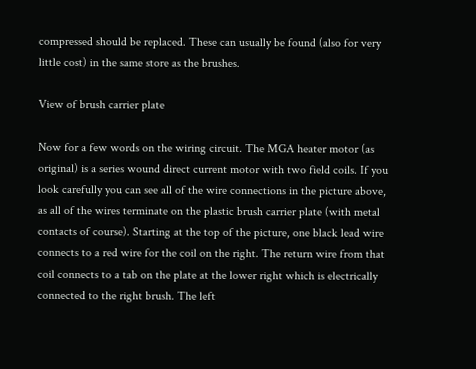compressed should be replaced. These can usually be found (also for very little cost) in the same store as the brushes.

View of brush carrier plate

Now for a few words on the wiring circuit. The MGA heater motor (as original) is a series wound direct current motor with two field coils. If you look carefully you can see all of the wire connections in the picture above, as all of the wires terminate on the plastic brush carrier plate (with metal contacts of course). Starting at the top of the picture, one black lead wire connects to a red wire for the coil on the right. The return wire from that coil connects to a tab on the plate at the lower right which is electrically connected to the right brush. The left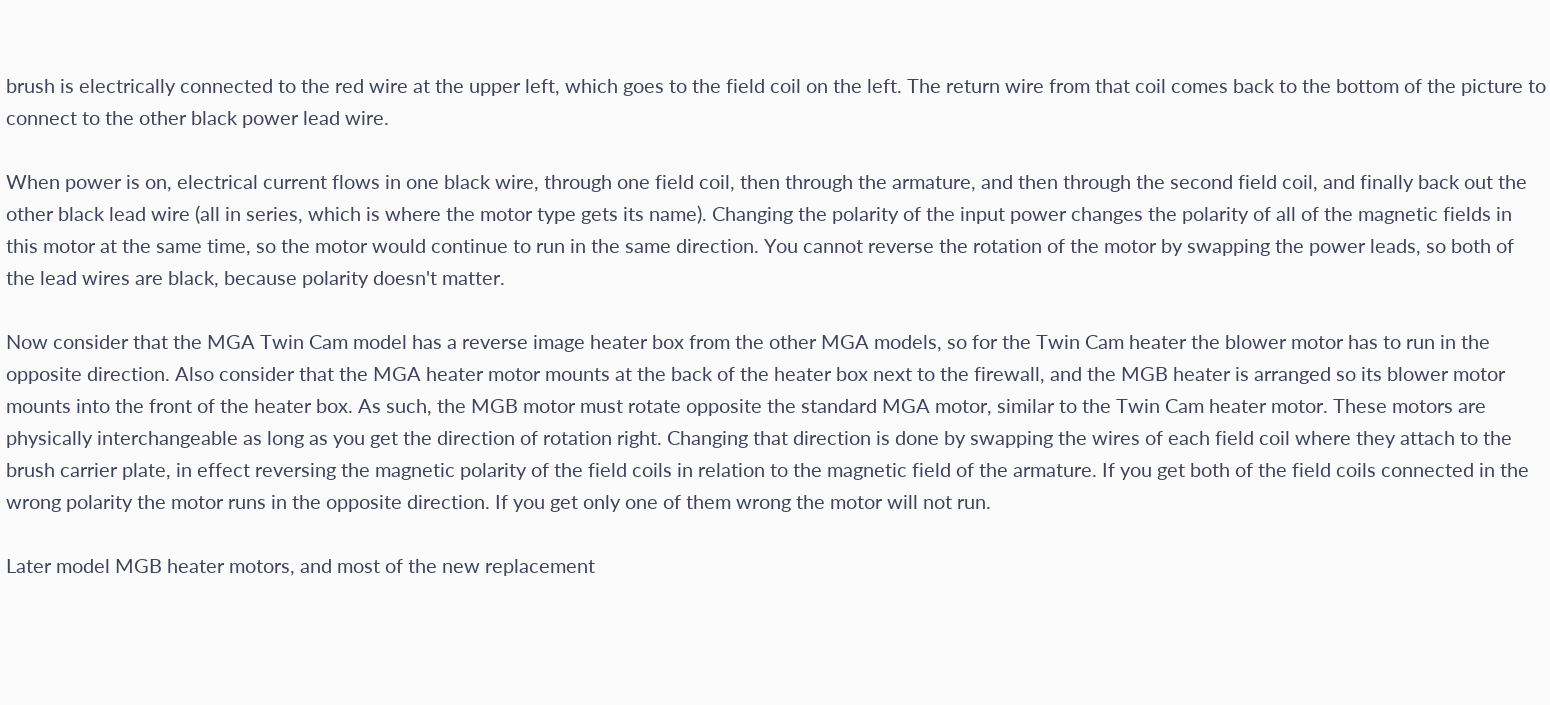brush is electrically connected to the red wire at the upper left, which goes to the field coil on the left. The return wire from that coil comes back to the bottom of the picture to connect to the other black power lead wire.

When power is on, electrical current flows in one black wire, through one field coil, then through the armature, and then through the second field coil, and finally back out the other black lead wire (all in series, which is where the motor type gets its name). Changing the polarity of the input power changes the polarity of all of the magnetic fields in this motor at the same time, so the motor would continue to run in the same direction. You cannot reverse the rotation of the motor by swapping the power leads, so both of the lead wires are black, because polarity doesn't matter.

Now consider that the MGA Twin Cam model has a reverse image heater box from the other MGA models, so for the Twin Cam heater the blower motor has to run in the opposite direction. Also consider that the MGA heater motor mounts at the back of the heater box next to the firewall, and the MGB heater is arranged so its blower motor mounts into the front of the heater box. As such, the MGB motor must rotate opposite the standard MGA motor, similar to the Twin Cam heater motor. These motors are physically interchangeable as long as you get the direction of rotation right. Changing that direction is done by swapping the wires of each field coil where they attach to the brush carrier plate, in effect reversing the magnetic polarity of the field coils in relation to the magnetic field of the armature. If you get both of the field coils connected in the wrong polarity the motor runs in the opposite direction. If you get only one of them wrong the motor will not run.

Later model MGB heater motors, and most of the new replacement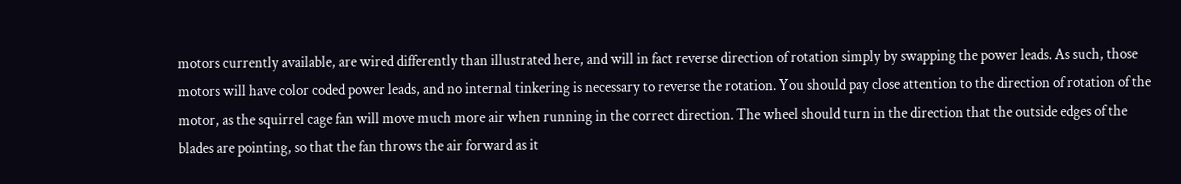motors currently available, are wired differently than illustrated here, and will in fact reverse direction of rotation simply by swapping the power leads. As such, those motors will have color coded power leads, and no internal tinkering is necessary to reverse the rotation. You should pay close attention to the direction of rotation of the motor, as the squirrel cage fan will move much more air when running in the correct direction. The wheel should turn in the direction that the outside edges of the blades are pointing, so that the fan throws the air forward as it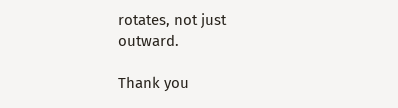rotates, not just outward.

Thank you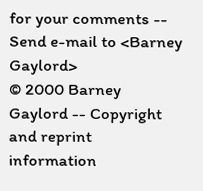for your comments -- Send e-mail to <Barney Gaylord>
© 2000 Barney Gaylord -- Copyright and reprint information